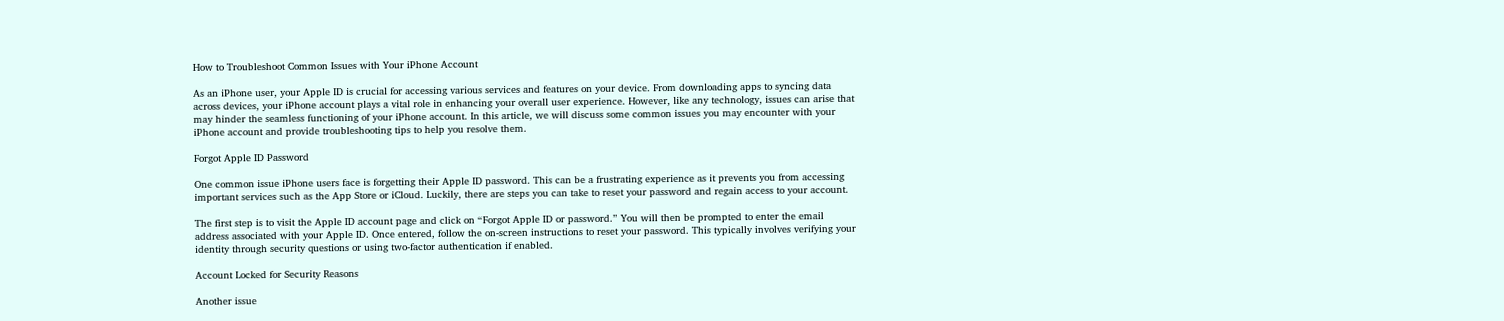How to Troubleshoot Common Issues with Your iPhone Account

As an iPhone user, your Apple ID is crucial for accessing various services and features on your device. From downloading apps to syncing data across devices, your iPhone account plays a vital role in enhancing your overall user experience. However, like any technology, issues can arise that may hinder the seamless functioning of your iPhone account. In this article, we will discuss some common issues you may encounter with your iPhone account and provide troubleshooting tips to help you resolve them.

Forgot Apple ID Password

One common issue iPhone users face is forgetting their Apple ID password. This can be a frustrating experience as it prevents you from accessing important services such as the App Store or iCloud. Luckily, there are steps you can take to reset your password and regain access to your account.

The first step is to visit the Apple ID account page and click on “Forgot Apple ID or password.” You will then be prompted to enter the email address associated with your Apple ID. Once entered, follow the on-screen instructions to reset your password. This typically involves verifying your identity through security questions or using two-factor authentication if enabled.

Account Locked for Security Reasons

Another issue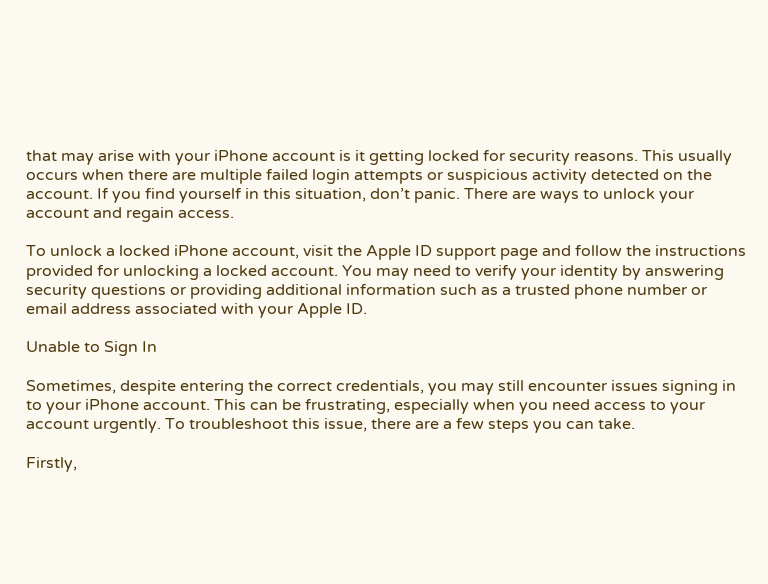that may arise with your iPhone account is it getting locked for security reasons. This usually occurs when there are multiple failed login attempts or suspicious activity detected on the account. If you find yourself in this situation, don’t panic. There are ways to unlock your account and regain access.

To unlock a locked iPhone account, visit the Apple ID support page and follow the instructions provided for unlocking a locked account. You may need to verify your identity by answering security questions or providing additional information such as a trusted phone number or email address associated with your Apple ID.

Unable to Sign In

Sometimes, despite entering the correct credentials, you may still encounter issues signing in to your iPhone account. This can be frustrating, especially when you need access to your account urgently. To troubleshoot this issue, there are a few steps you can take.

Firstly,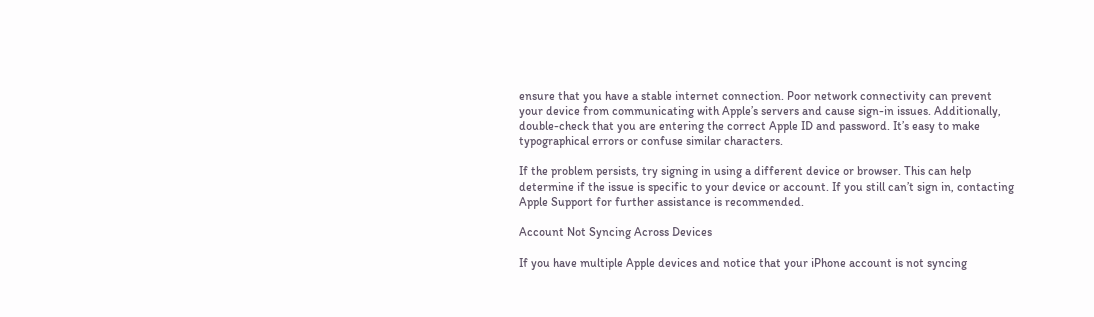ensure that you have a stable internet connection. Poor network connectivity can prevent your device from communicating with Apple’s servers and cause sign-in issues. Additionally, double-check that you are entering the correct Apple ID and password. It’s easy to make typographical errors or confuse similar characters.

If the problem persists, try signing in using a different device or browser. This can help determine if the issue is specific to your device or account. If you still can’t sign in, contacting Apple Support for further assistance is recommended.

Account Not Syncing Across Devices

If you have multiple Apple devices and notice that your iPhone account is not syncing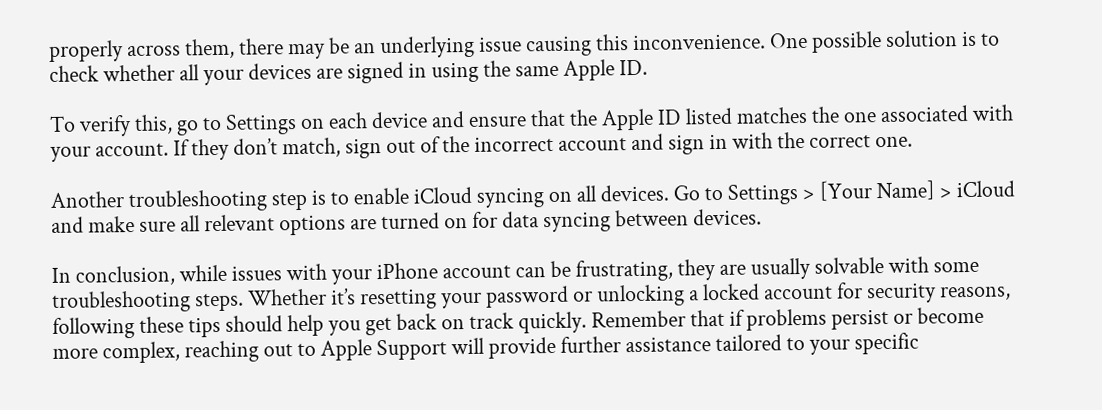properly across them, there may be an underlying issue causing this inconvenience. One possible solution is to check whether all your devices are signed in using the same Apple ID.

To verify this, go to Settings on each device and ensure that the Apple ID listed matches the one associated with your account. If they don’t match, sign out of the incorrect account and sign in with the correct one.

Another troubleshooting step is to enable iCloud syncing on all devices. Go to Settings > [Your Name] > iCloud and make sure all relevant options are turned on for data syncing between devices.

In conclusion, while issues with your iPhone account can be frustrating, they are usually solvable with some troubleshooting steps. Whether it’s resetting your password or unlocking a locked account for security reasons, following these tips should help you get back on track quickly. Remember that if problems persist or become more complex, reaching out to Apple Support will provide further assistance tailored to your specific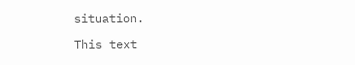situation.

This text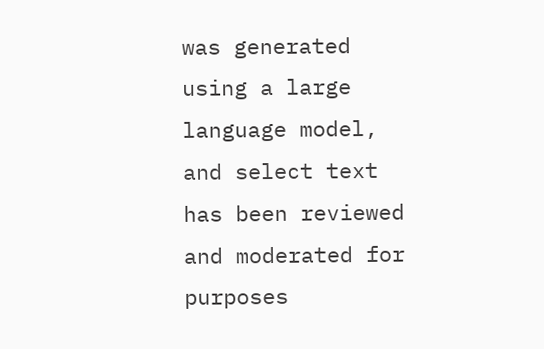was generated using a large language model, and select text has been reviewed and moderated for purposes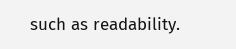such as readability.